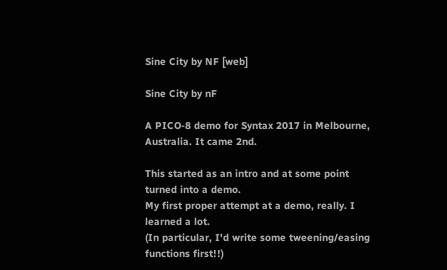Sine City by NF [web]

Sine City by nF

A PICO-8 demo for Syntax 2017 in Melbourne, Australia. It came 2nd.

This started as an intro and at some point turned into a demo.
My first proper attempt at a demo, really. I learned a lot.
(In particular, I'd write some tweening/easing functions first!!)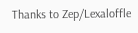Thanks to Zep/Lexaloffle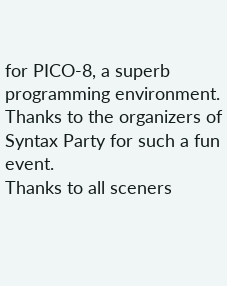for PICO-8, a superb programming environment.
Thanks to the organizers of Syntax Party for such a fun event.
Thanks to all sceners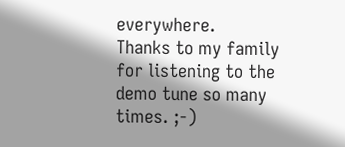everywhere.
Thanks to my family for listening to the demo tune so many times. ;-)